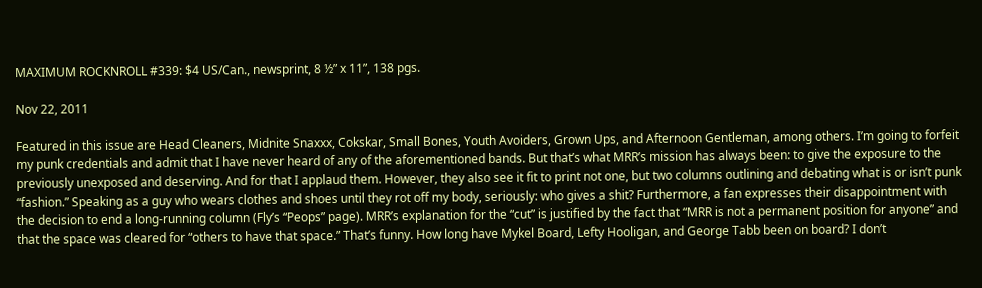MAXIMUM ROCKNROLL #339: $4 US/Can., newsprint, 8 ½” x 11”, 138 pgs.

Nov 22, 2011

Featured in this issue are Head Cleaners, Midnite Snaxxx, Cokskar, Small Bones, Youth Avoiders, Grown Ups, and Afternoon Gentleman, among others. I’m going to forfeit my punk credentials and admit that I have never heard of any of the aforementioned bands. But that’s what MRR’s mission has always been: to give the exposure to the previously unexposed and deserving. And for that I applaud them. However, they also see it fit to print not one, but two columns outlining and debating what is or isn’t punk “fashion.” Speaking as a guy who wears clothes and shoes until they rot off my body, seriously: who gives a shit? Furthermore, a fan expresses their disappointment with the decision to end a long-running column (Fly’s “Peops” page). MRR’s explanation for the “cut” is justified by the fact that “MRR is not a permanent position for anyone” and that the space was cleared for “others to have that space.” That’s funny. How long have Mykel Board, Lefty Hooligan, and George Tabb been on board? I don’t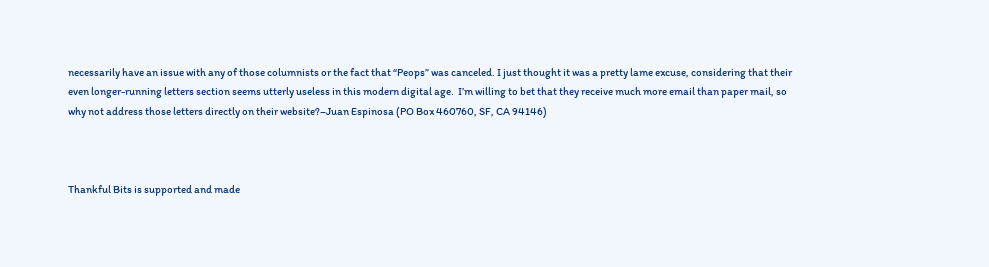necessarily have an issue with any of those columnists or the fact that “Peops” was canceled. I just thought it was a pretty lame excuse, considering that their even longer-running letters section seems utterly useless in this modern digital age.  I’m willing to bet that they receive much more email than paper mail, so why not address those letters directly on their website?–Juan Espinosa (PO Box 460760, SF, CA 94146)



Thankful Bits is supported and made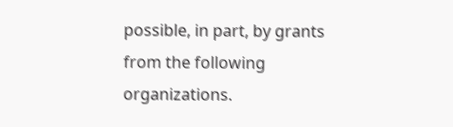possible, in part, by grants from the following organizations.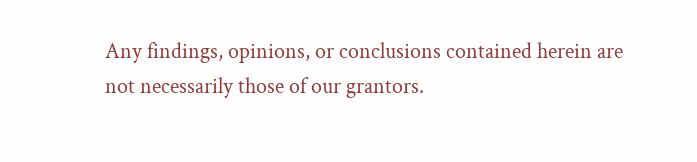Any findings, opinions, or conclusions contained herein are not necessarily those of our grantors.